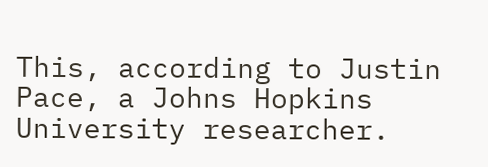This, according to Justin Pace, a Johns Hopkins University researcher.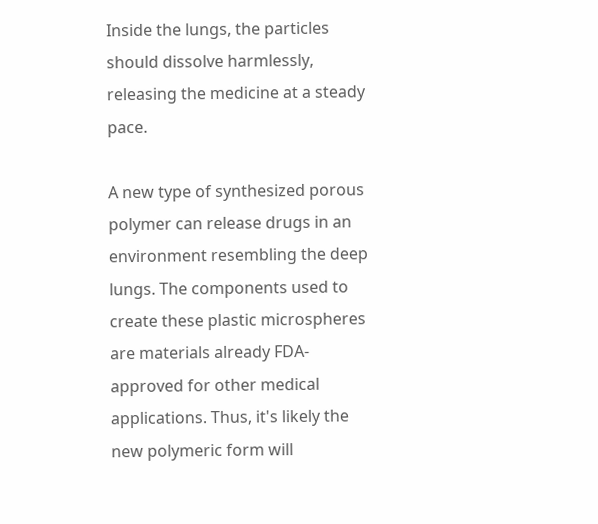Inside the lungs, the particles should dissolve harmlessly, releasing the medicine at a steady pace.

A new type of synthesized porous polymer can release drugs in an environment resembling the deep lungs. The components used to create these plastic microspheres are materials already FDA-approved for other medical applications. Thus, it's likely the new polymeric form will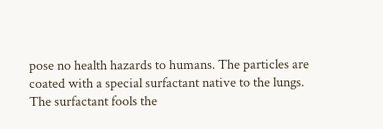pose no health hazards to humans. The particles are coated with a special surfactant native to the lungs. The surfactant fools the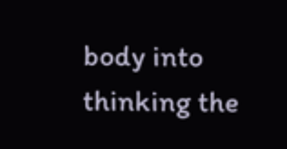body into thinking the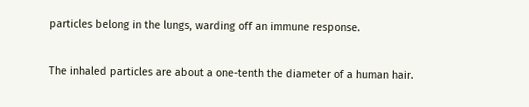particles belong in the lungs, warding off an immune response.

The inhaled particles are about a one-tenth the diameter of a human hair.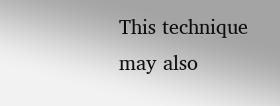This technique may also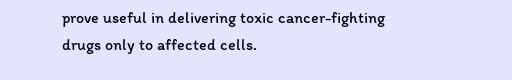prove useful in delivering toxic cancer-fighting drugs only to affected cells.